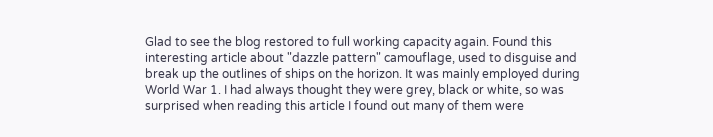Glad to see the blog restored to full working capacity again. Found this interesting article about "dazzle pattern" camouflage, used to disguise and break up the outlines of ships on the horizon. It was mainly employed during World War 1. I had always thought they were grey, black or white, so was surprised when reading this article I found out many of them were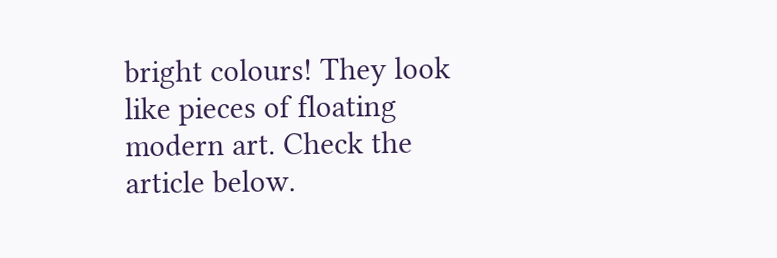bright colours! They look like pieces of floating modern art. Check the article below.